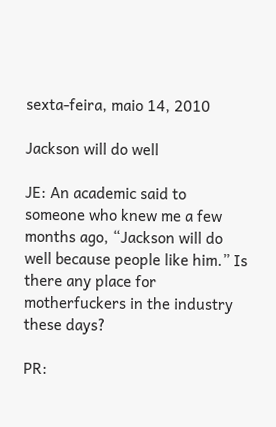sexta-feira, maio 14, 2010

Jackson will do well

JE: An academic said to someone who knew me a few months ago, “Jackson will do well because people like him.” Is there any place for motherfuckers in the industry these days?

PR: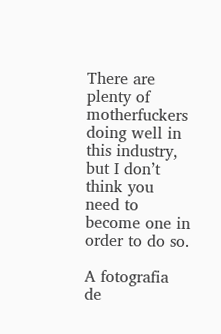There are plenty of motherfuckers doing well in this industry, but I don’t think you need to become one in order to do so.

A fotografia de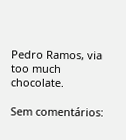Pedro Ramos, via too much chocolate.

Sem comentários: